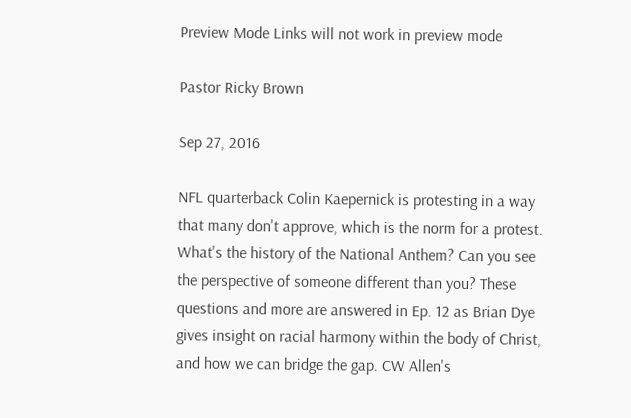Preview Mode Links will not work in preview mode

Pastor Ricky Brown

Sep 27, 2016

NFL quarterback Colin Kaepernick is protesting in a way that many don't approve, which is the norm for a protest. What's the history of the National Anthem? Can you see the perspective of someone different than you? These questions and more are answered in Ep. 12 as Brian Dye gives insight on racial harmony within the body of Christ, and how we can bridge the gap. CW Allen's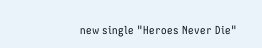new single "Heroes Never Die"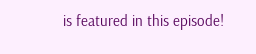is featured in this episode!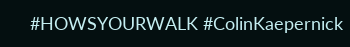#HOWSYOURWALK #ColinKaepernick